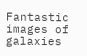Fantastic images of galaxies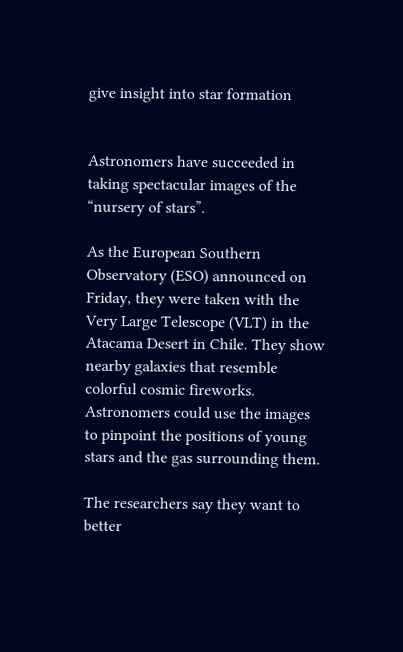give insight into star formation


Astronomers have succeeded in taking spectacular images of the “nursery of stars”.

As the European Southern Observatory (ESO) announced on Friday, they were taken with the Very Large Telescope (VLT) in the Atacama Desert in Chile. They show nearby galaxies that resemble colorful cosmic fireworks. Astronomers could use the images to pinpoint the positions of young stars and the gas surrounding them.

The researchers say they want to better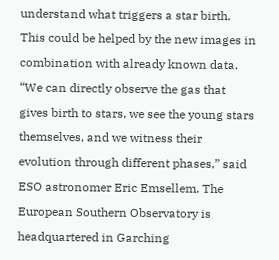understand what triggers a star birth. This could be helped by the new images in combination with already known data. “We can directly observe the gas that gives birth to stars, we see the young stars themselves, and we witness their evolution through different phases,” said ESO astronomer Eric Emsellem. The European Southern Observatory is headquartered in Garching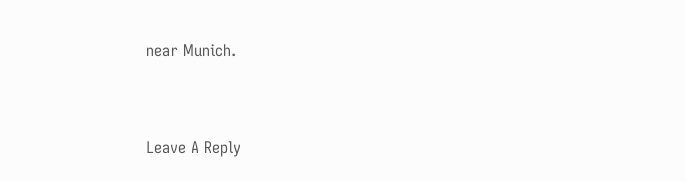near Munich.


Leave A Reply